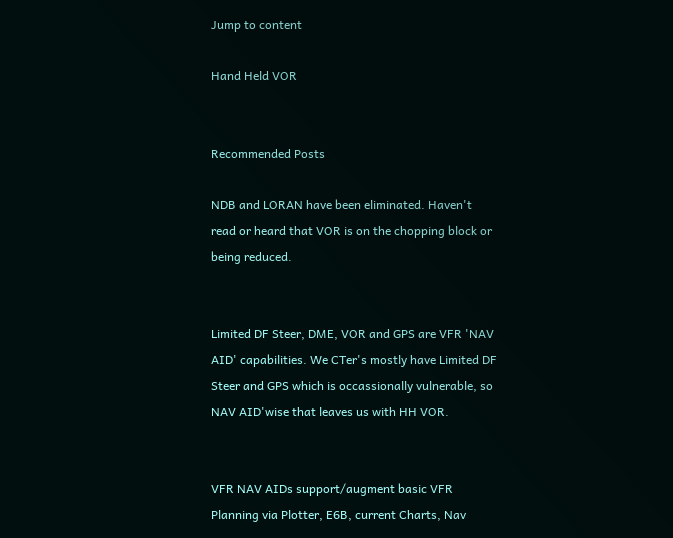Jump to content

Hand Held VOR


Recommended Posts

NDB and LORAN have been eliminated. Haven't read or heard that VOR is on the chopping block or being reduced.


Limited DF Steer, DME, VOR and GPS are VFR 'NAV AID' capabilities. We CTer's mostly have Limited DF Steer and GPS which is occassionally vulnerable, so NAV AID'wise that leaves us with HH VOR.


VFR NAV AIDs support/augment basic VFR Planning via Plotter, E6B, current Charts, Nav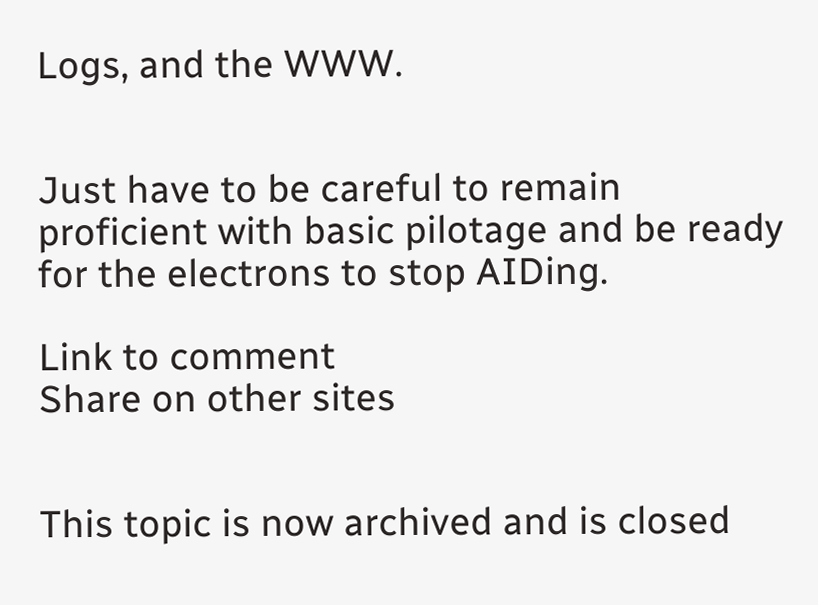Logs, and the WWW.


Just have to be careful to remain proficient with basic pilotage and be ready for the electrons to stop AIDing.

Link to comment
Share on other sites


This topic is now archived and is closed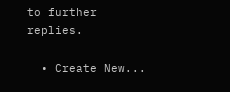to further replies.

  • Create New...